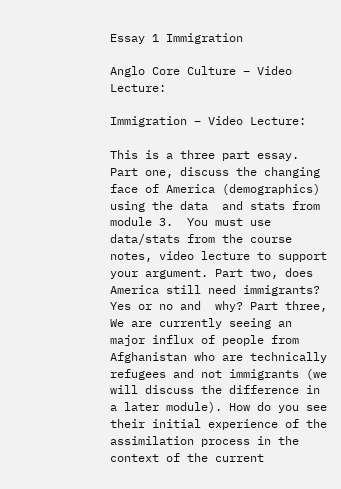Essay 1 Immigration

Anglo Core Culture – Video Lecture:

Immigration – Video Lecture:

This is a three part essay. Part one, discuss the changing face of America (demographics) using the data  and stats from module 3.  You must use data/stats from the course notes, video lecture to support your argument. Part two, does America still need immigrants? Yes or no and  why? Part three, We are currently seeing an major influx of people from Afghanistan who are technically refugees and not immigrants (we will discuss the difference in a later module). How do you see their initial experience of the assimilation process in the context of the current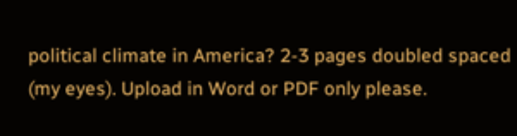political climate in America? 2-3 pages doubled spaced (my eyes). Upload in Word or PDF only please.